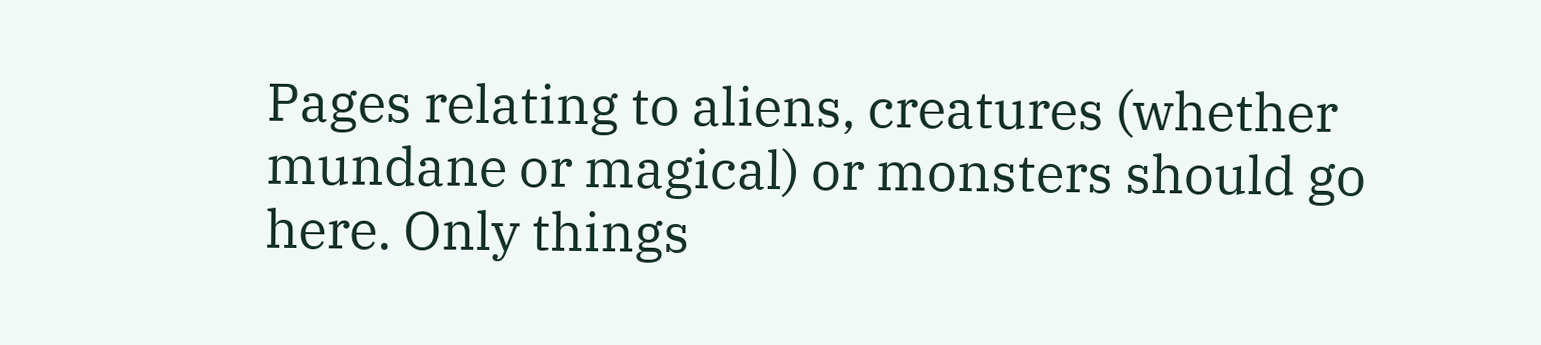Pages relating to aliens, creatures (whether mundane or magical) or monsters should go here. Only things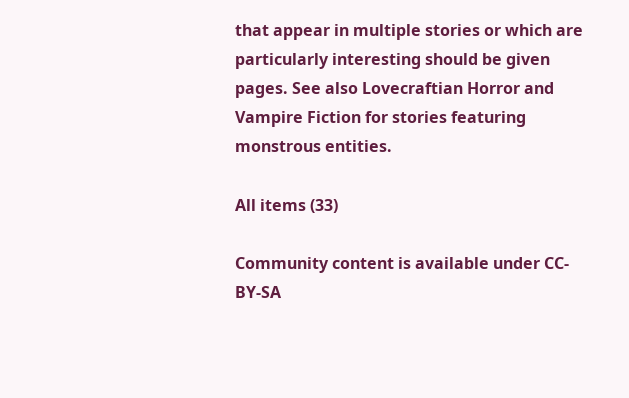that appear in multiple stories or which are particularly interesting should be given pages. See also Lovecraftian Horror and Vampire Fiction for stories featuring monstrous entities.

All items (33)

Community content is available under CC-BY-SA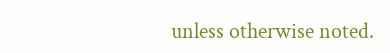unless otherwise noted.